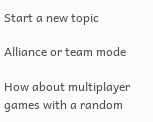Start a new topic

Alliance or team mode

How about multiplayer games with a random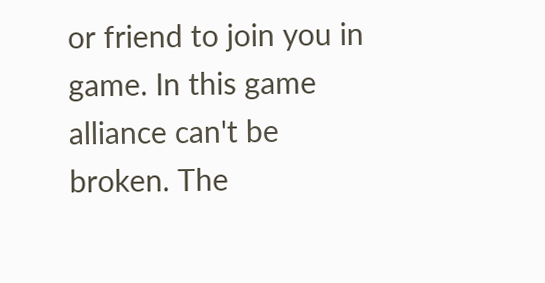or friend to join you in game. In this game alliance can't be broken. The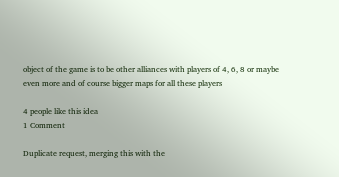object of the game is to be other alliances with players of 4, 6, 8 or maybe even more and of course bigger maps for all these players

4 people like this idea
1 Comment

Duplicate request, merging this with the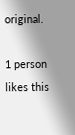original.

1 person likes this